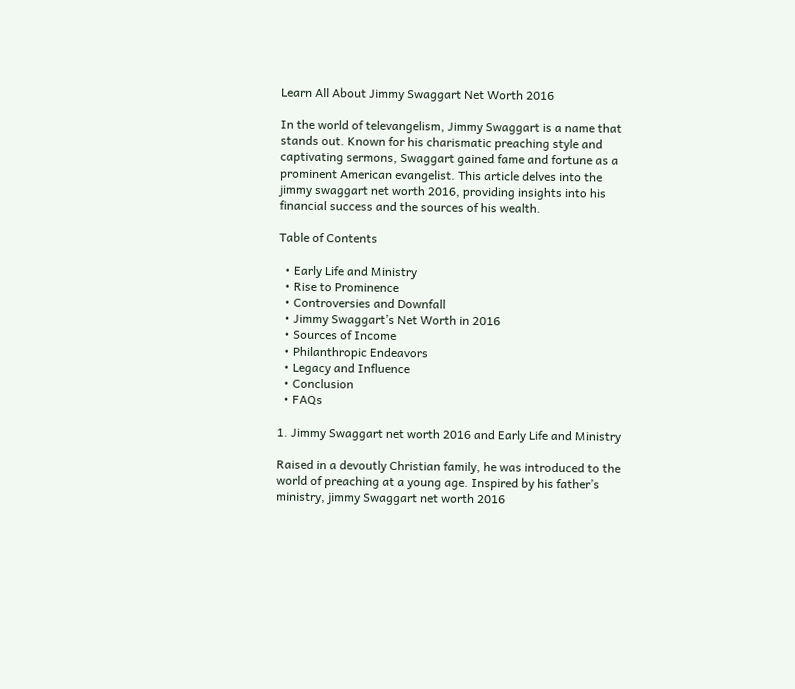Learn All About Jimmy Swaggart Net Worth 2016

In the world of televangelism, Jimmy Swaggart is a name that stands out. Known for his charismatic preaching style and captivating sermons, Swaggart gained fame and fortune as a prominent American evangelist. This article delves into the jimmy swaggart net worth 2016, providing insights into his financial success and the sources of his wealth.

Table of Contents

  • Early Life and Ministry
  • Rise to Prominence
  • Controversies and Downfall
  • Jimmy Swaggart’s Net Worth in 2016
  • Sources of Income
  • Philanthropic Endeavors
  • Legacy and Influence
  • Conclusion
  • FAQs

1. Jimmy Swaggart net worth 2016 and Early Life and Ministry

Raised in a devoutly Christian family, he was introduced to the world of preaching at a young age. Inspired by his father’s ministry, jimmy Swaggart net worth 2016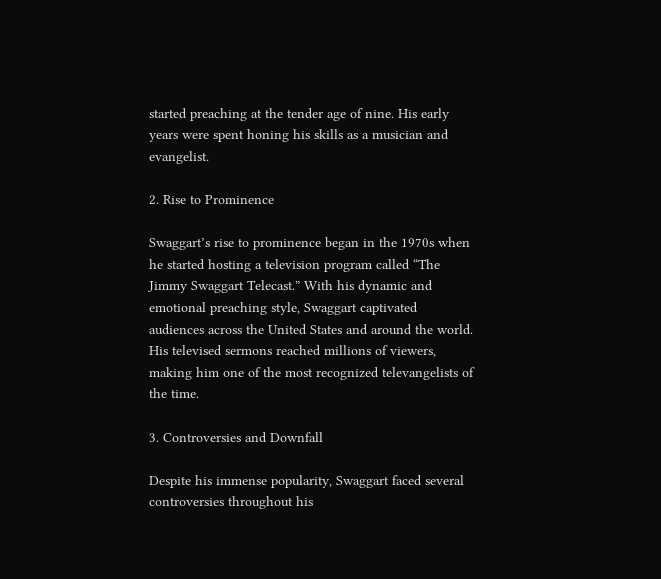started preaching at the tender age of nine. His early years were spent honing his skills as a musician and evangelist.

2. Rise to Prominence

Swaggart’s rise to prominence began in the 1970s when he started hosting a television program called “The Jimmy Swaggart Telecast.” With his dynamic and emotional preaching style, Swaggart captivated audiences across the United States and around the world. His televised sermons reached millions of viewers, making him one of the most recognized televangelists of the time.

3. Controversies and Downfall

Despite his immense popularity, Swaggart faced several controversies throughout his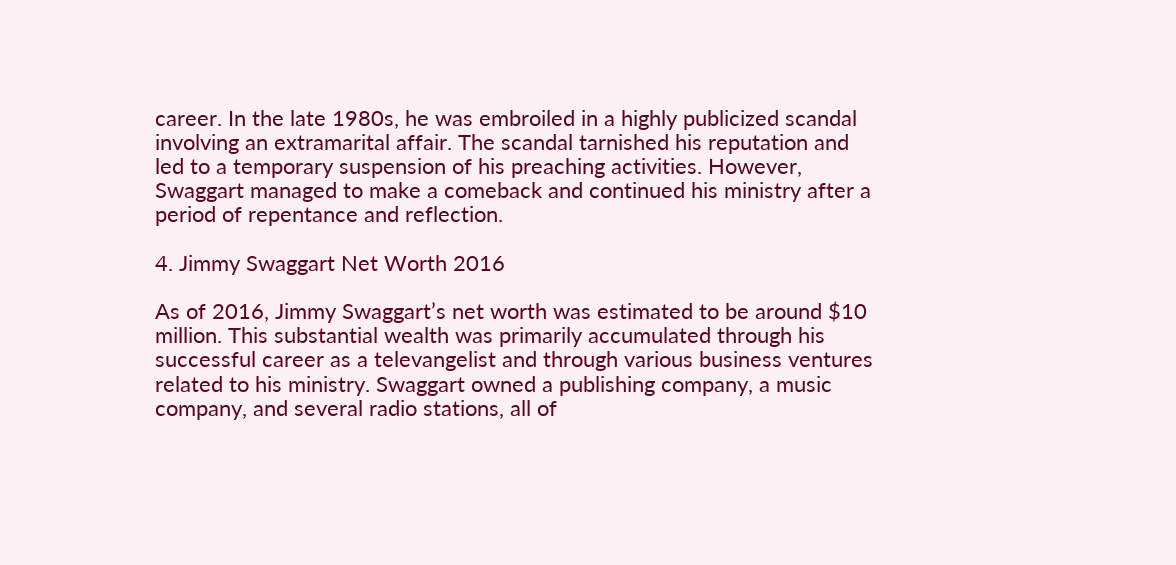career. In the late 1980s, he was embroiled in a highly publicized scandal involving an extramarital affair. The scandal tarnished his reputation and led to a temporary suspension of his preaching activities. However, Swaggart managed to make a comeback and continued his ministry after a period of repentance and reflection.

4. Jimmy Swaggart Net Worth 2016

As of 2016, Jimmy Swaggart’s net worth was estimated to be around $10 million. This substantial wealth was primarily accumulated through his successful career as a televangelist and through various business ventures related to his ministry. Swaggart owned a publishing company, a music company, and several radio stations, all of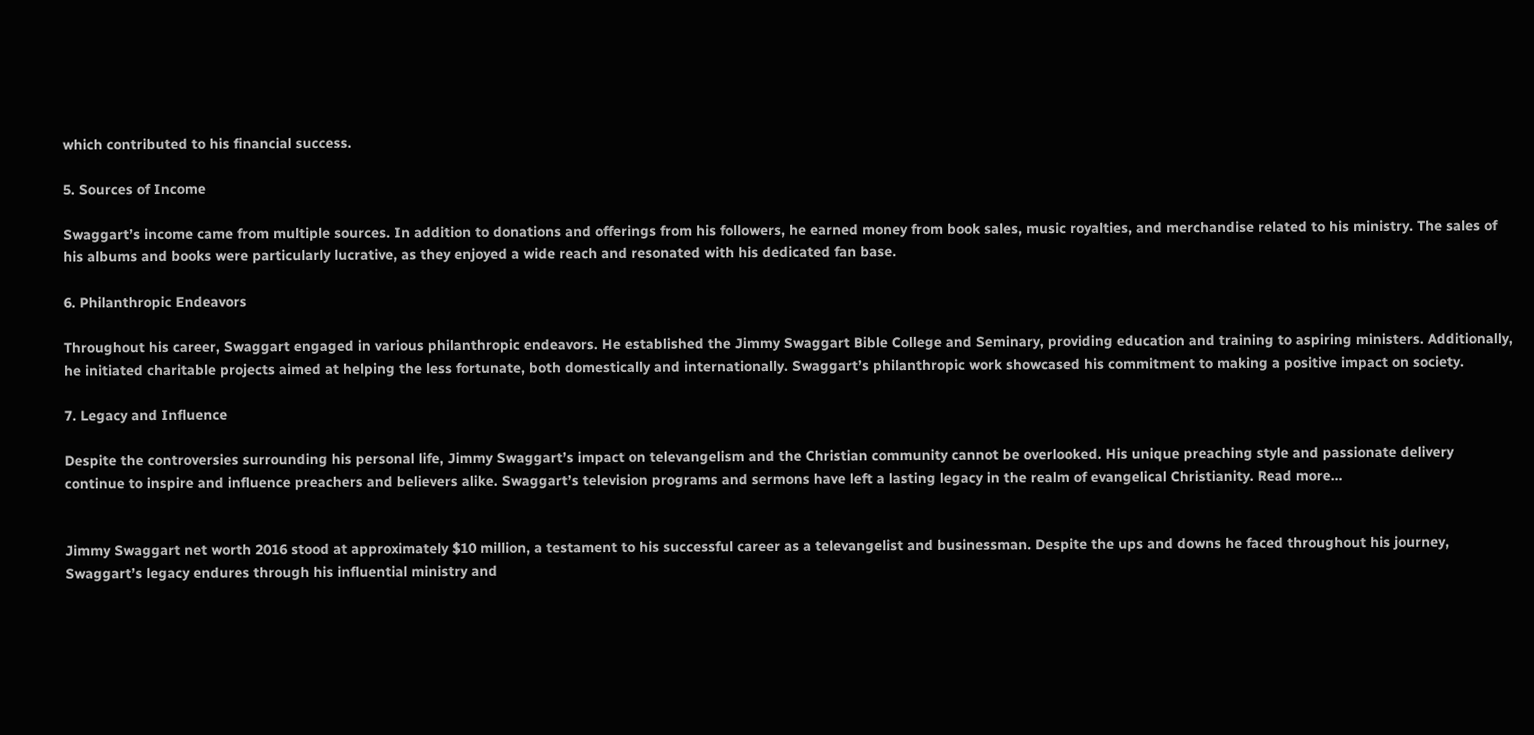which contributed to his financial success.

5. Sources of Income

Swaggart’s income came from multiple sources. In addition to donations and offerings from his followers, he earned money from book sales, music royalties, and merchandise related to his ministry. The sales of his albums and books were particularly lucrative, as they enjoyed a wide reach and resonated with his dedicated fan base.

6. Philanthropic Endeavors

Throughout his career, Swaggart engaged in various philanthropic endeavors. He established the Jimmy Swaggart Bible College and Seminary, providing education and training to aspiring ministers. Additionally, he initiated charitable projects aimed at helping the less fortunate, both domestically and internationally. Swaggart’s philanthropic work showcased his commitment to making a positive impact on society.

7. Legacy and Influence

Despite the controversies surrounding his personal life, Jimmy Swaggart’s impact on televangelism and the Christian community cannot be overlooked. His unique preaching style and passionate delivery continue to inspire and influence preachers and believers alike. Swaggart’s television programs and sermons have left a lasting legacy in the realm of evangelical Christianity. Read more…


Jimmy Swaggart net worth 2016 stood at approximately $10 million, a testament to his successful career as a televangelist and businessman. Despite the ups and downs he faced throughout his journey, Swaggart’s legacy endures through his influential ministry and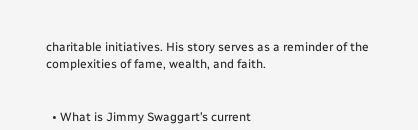charitable initiatives. His story serves as a reminder of the complexities of fame, wealth, and faith.


  • What is Jimmy Swaggart’s current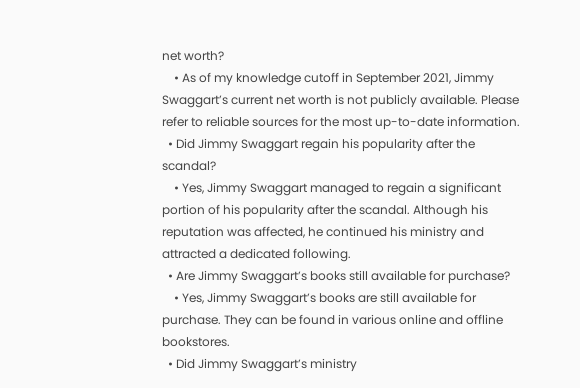net worth?
    • As of my knowledge cutoff in September 2021, Jimmy Swaggart’s current net worth is not publicly available. Please refer to reliable sources for the most up-to-date information.
  • Did Jimmy Swaggart regain his popularity after the scandal?
    • Yes, Jimmy Swaggart managed to regain a significant portion of his popularity after the scandal. Although his reputation was affected, he continued his ministry and attracted a dedicated following.
  • Are Jimmy Swaggart’s books still available for purchase?
    • Yes, Jimmy Swaggart’s books are still available for purchase. They can be found in various online and offline bookstores.
  • Did Jimmy Swaggart’s ministry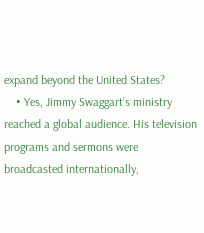expand beyond the United States?
    • Yes, Jimmy Swaggart’s ministry reached a global audience. His television programs and sermons were broadcasted internationally,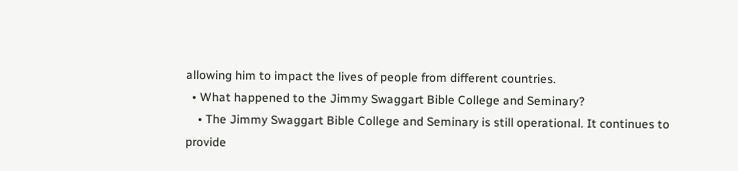allowing him to impact the lives of people from different countries.
  • What happened to the Jimmy Swaggart Bible College and Seminary?
    • The Jimmy Swaggart Bible College and Seminary is still operational. It continues to provide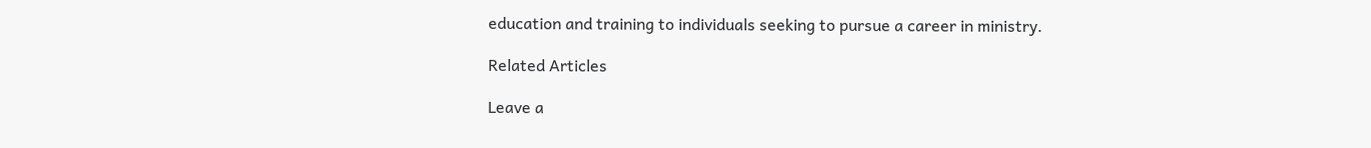education and training to individuals seeking to pursue a career in ministry.

Related Articles

Leave a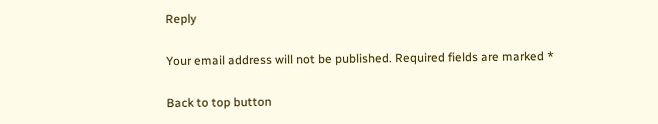Reply

Your email address will not be published. Required fields are marked *

Back to top button